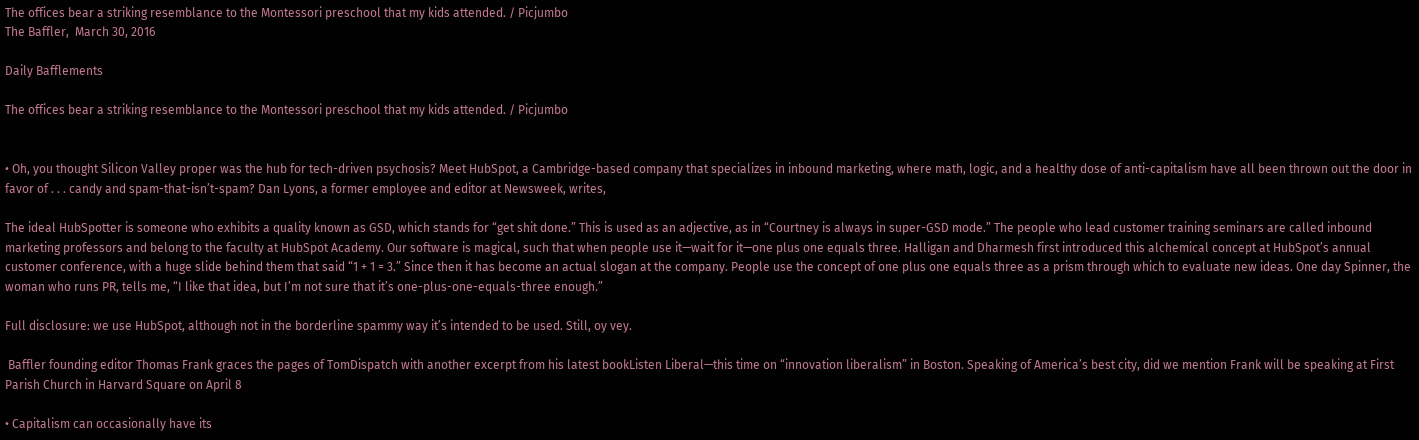The offices bear a striking resemblance to the Montessori preschool that my kids attended. / Picjumbo
The Baffler,  March 30, 2016

Daily Bafflements

The offices bear a striking resemblance to the Montessori preschool that my kids attended. / Picjumbo


• Oh, you thought Silicon Valley proper was the hub for tech-driven psychosis? Meet HubSpot, a Cambridge-based company that specializes in inbound marketing, where math, logic, and a healthy dose of anti-capitalism have all been thrown out the door in favor of . . . candy and spam-that-isn’t-spam? Dan Lyons, a former employee and editor at Newsweek, writes,

The ideal HubSpotter is someone who exhibits a quality known as GSD, which stands for “get shit done.” This is used as an adjective, as in “Courtney is always in super-GSD mode.” The people who lead customer training seminars are called inbound marketing professors and belong to the faculty at HubSpot Academy. Our software is magical, such that when people use it—wait for it—one plus one equals three. Halligan and Dharmesh first introduced this alchemical concept at HubSpot’s annual customer conference, with a huge slide behind them that said “1 + 1 = 3.” Since then it has become an actual slogan at the company. People use the concept of one plus one equals three as a prism through which to evaluate new ideas. One day Spinner, the woman who runs PR, tells me, “I like that idea, but I’m not sure that it’s one-plus-one-equals-three enough.”

Full disclosure: we use HubSpot, although not in the borderline spammy way it’s intended to be used. Still, oy vey.

 Baffler founding editor Thomas Frank graces the pages of TomDispatch with another excerpt from his latest bookListen Liberal—this time on “innovation liberalism” in Boston. Speaking of America’s best city, did we mention Frank will be speaking at First Parish Church in Harvard Square on April 8

• Capitalism can occasionally have its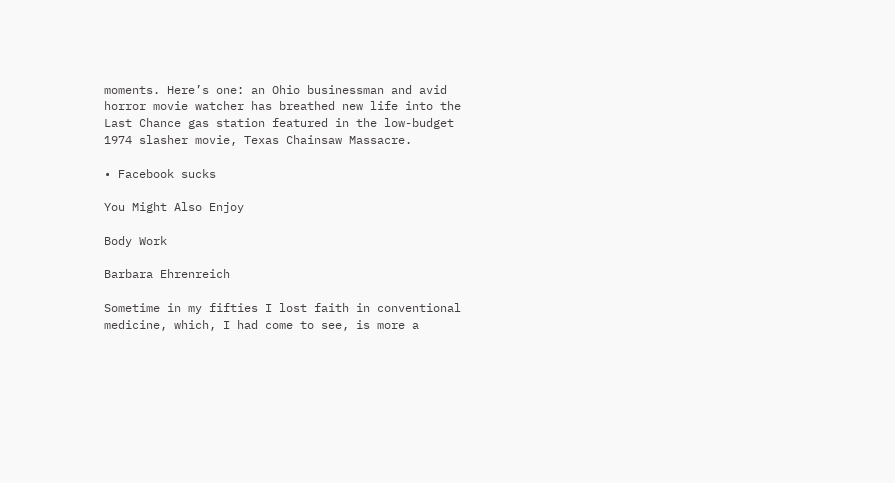moments. Here’s one: an Ohio businessman and avid horror movie watcher has breathed new life into the Last Chance gas station featured in the low-budget 1974 slasher movie, Texas Chainsaw Massacre.

• Facebook sucks

You Might Also Enjoy

Body Work

Barbara Ehrenreich

Sometime in my fifties I lost faith in conventional medicine, which, I had come to see, is more a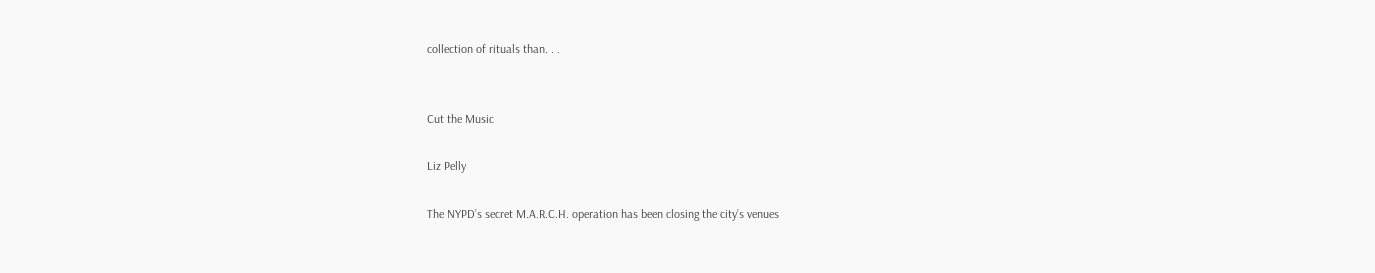collection of rituals than. . .


Cut the Music

Liz Pelly

The NYPD’s secret M.A.R.C.H. operation has been closing the city’s venues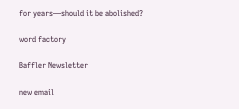for years—should it be abolished?

word factory

Baffler Newsletter

new email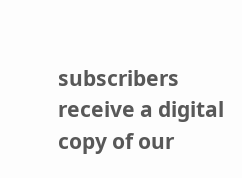subscribers receive a digital copy of our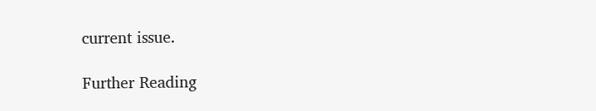current issue.

Further Reading